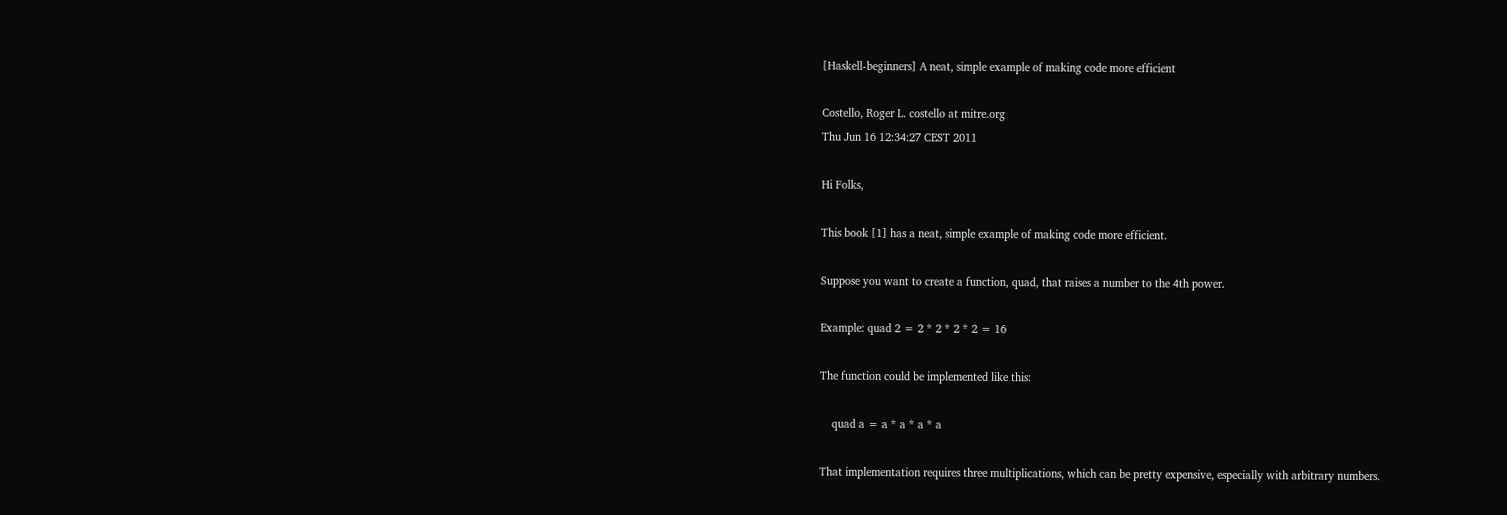[Haskell-beginners] A neat, simple example of making code more efficient

Costello, Roger L. costello at mitre.org
Thu Jun 16 12:34:27 CEST 2011

Hi Folks,

This book [1] has a neat, simple example of making code more efficient.

Suppose you want to create a function, quad, that raises a number to the 4th power.

Example: quad 2 = 2 * 2 * 2 * 2 = 16

The function could be implemented like this:

    quad a = a * a * a * a

That implementation requires three multiplications, which can be pretty expensive, especially with arbitrary numbers.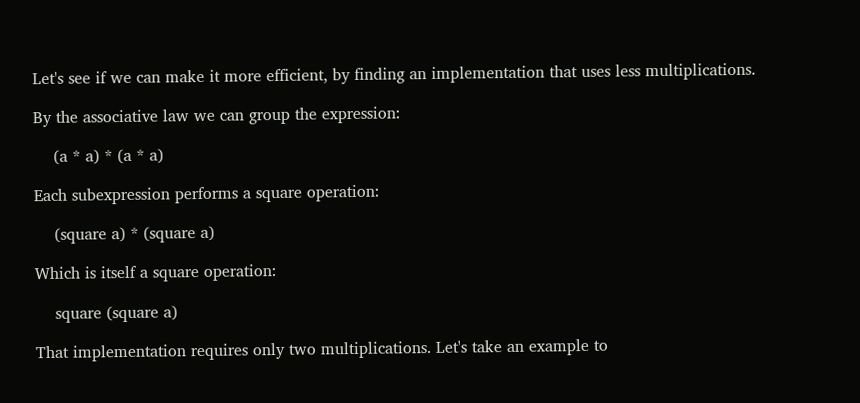Let's see if we can make it more efficient, by finding an implementation that uses less multiplications.

By the associative law we can group the expression:

    (a * a) * (a * a)

Each subexpression performs a square operation:

    (square a) * (square a)

Which is itself a square operation:

    square (square a)

That implementation requires only two multiplications. Let's take an example to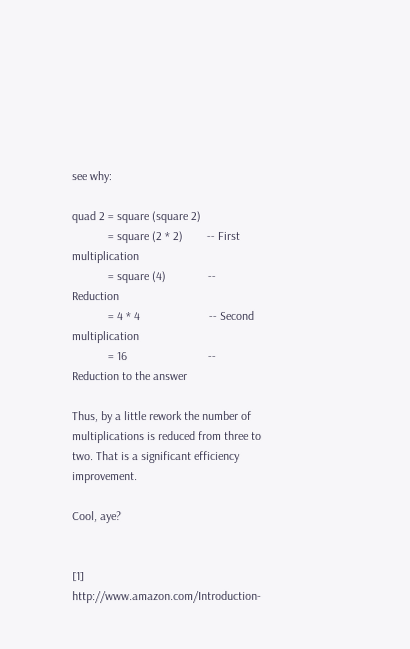see why:

quad 2 = square (square 2)
            = square (2 * 2)        -- First multiplication
            = square (4)              -- Reduction
            = 4 * 4                       -- Second multiplication
            = 16                           -- Reduction to the answer

Thus, by a little rework the number of multiplications is reduced from three to two. That is a significant efficiency improvement.

Cool, aye?


[1] http://www.amazon.com/Introduction-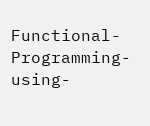Functional-Programming-using-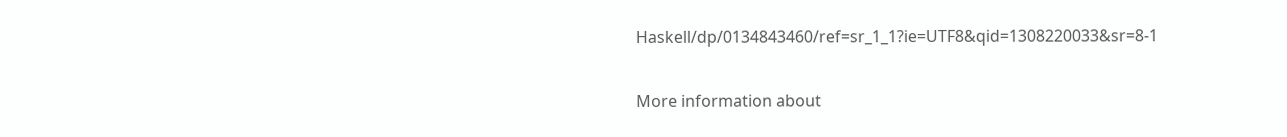Haskell/dp/0134843460/ref=sr_1_1?ie=UTF8&qid=1308220033&sr=8-1

More information about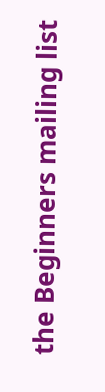the Beginners mailing list